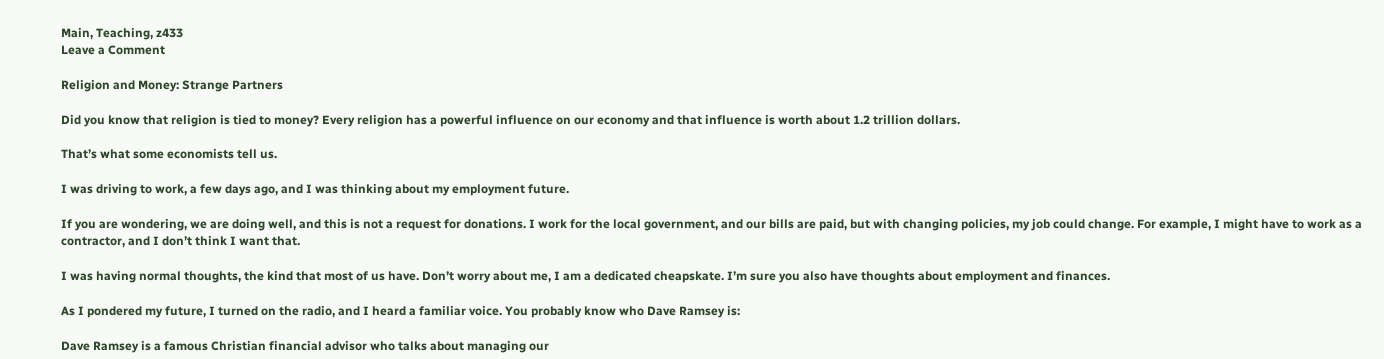Main, Teaching, z433
Leave a Comment

Religion and Money: Strange Partners

Did you know that religion is tied to money? Every religion has a powerful influence on our economy and that influence is worth about 1.2 trillion dollars.

That’s what some economists tell us.

I was driving to work, a few days ago, and I was thinking about my employment future.

If you are wondering, we are doing well, and this is not a request for donations. I work for the local government, and our bills are paid, but with changing policies, my job could change. For example, I might have to work as a contractor, and I don’t think I want that.

I was having normal thoughts, the kind that most of us have. Don’t worry about me, I am a dedicated cheapskate. I’m sure you also have thoughts about employment and finances.

As I pondered my future, I turned on the radio, and I heard a familiar voice. You probably know who Dave Ramsey is:

Dave Ramsey is a famous Christian financial advisor who talks about managing our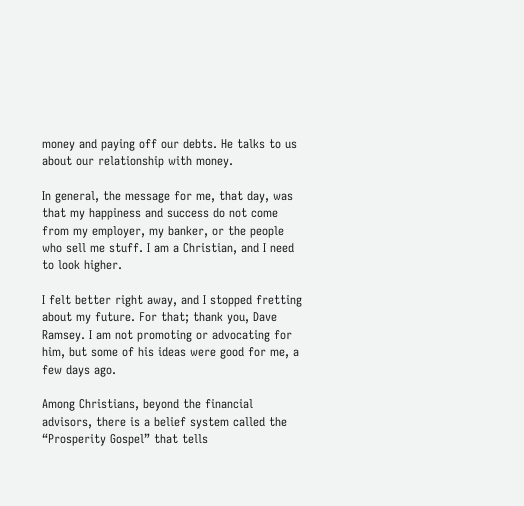money and paying off our debts. He talks to us about our relationship with money.

In general, the message for me, that day, was that my happiness and success do not come from my employer, my banker, or the people who sell me stuff. I am a Christian, and I need to look higher.

I felt better right away, and I stopped fretting about my future. For that; thank you, Dave Ramsey. I am not promoting or advocating for him, but some of his ideas were good for me, a few days ago.

Among Christians, beyond the financial advisors, there is a belief system called the “Prosperity Gospel” that tells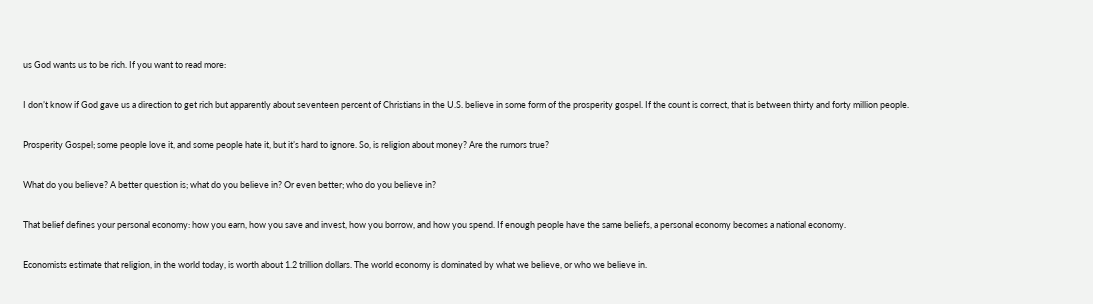us God wants us to be rich. If you want to read more:

I don’t know if God gave us a direction to get rich but apparently about seventeen percent of Christians in the U.S. believe in some form of the prosperity gospel. If the count is correct, that is between thirty and forty million people.

Prosperity Gospel; some people love it, and some people hate it, but it’s hard to ignore. So, is religion about money? Are the rumors true?

What do you believe? A better question is; what do you believe in? Or even better; who do you believe in?

That belief defines your personal economy: how you earn, how you save and invest, how you borrow, and how you spend. If enough people have the same beliefs, a personal economy becomes a national economy.

Economists estimate that religion, in the world today, is worth about 1.2 trillion dollars. The world economy is dominated by what we believe, or who we believe in.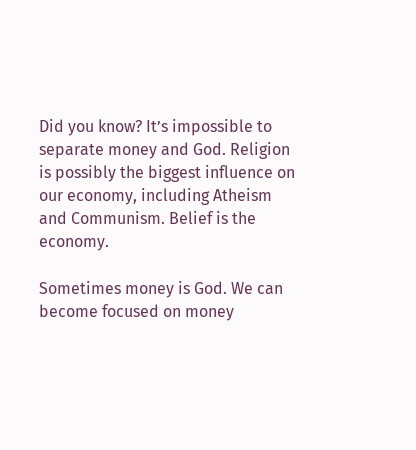Did you know? It’s impossible to separate money and God. Religion is possibly the biggest influence on our economy, including Atheism and Communism. Belief is the economy.

Sometimes money is God. We can become focused on money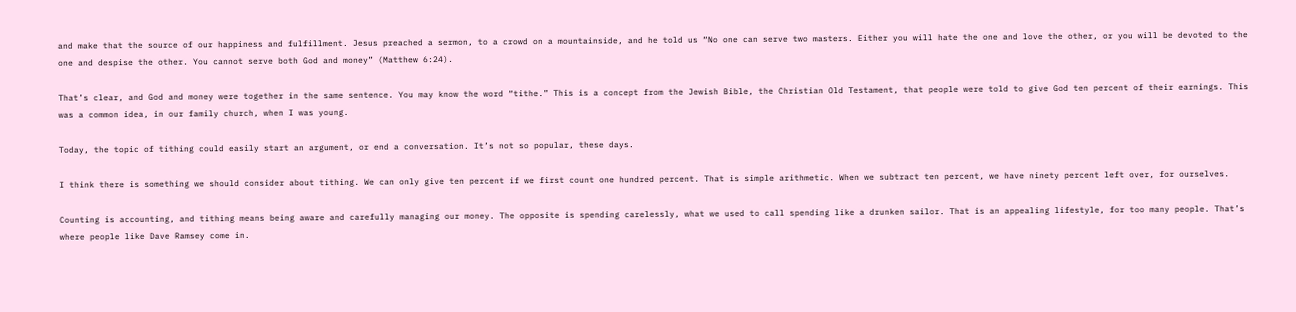and make that the source of our happiness and fulfillment. Jesus preached a sermon, to a crowd on a mountainside, and he told us “No one can serve two masters. Either you will hate the one and love the other, or you will be devoted to the one and despise the other. You cannot serve both God and money” (Matthew 6:24).

That’s clear, and God and money were together in the same sentence. You may know the word “tithe.” This is a concept from the Jewish Bible, the Christian Old Testament, that people were told to give God ten percent of their earnings. This was a common idea, in our family church, when I was young.

Today, the topic of tithing could easily start an argument, or end a conversation. It’s not so popular, these days.

I think there is something we should consider about tithing. We can only give ten percent if we first count one hundred percent. That is simple arithmetic. When we subtract ten percent, we have ninety percent left over, for ourselves.

Counting is accounting, and tithing means being aware and carefully managing our money. The opposite is spending carelessly, what we used to call spending like a drunken sailor. That is an appealing lifestyle, for too many people. That’s where people like Dave Ramsey come in.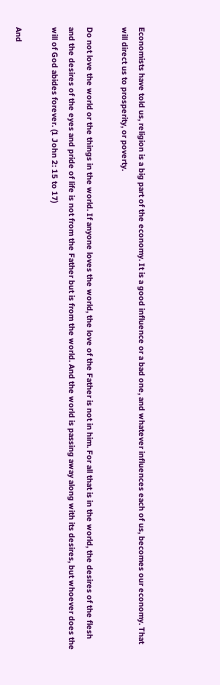Economists have told us, religion is a big part of the economy. It is a good influence or a bad one, and whatever influences each of us, becomes our economy. That will direct us to prosperity, or poverty.

Do not love the world or the things in the world. If anyone loves the world, the love of the Father is not in him. For all that is in the world, the desires of the flesh and the desires of the eyes and pride of life is not from the Father but is from the world. And the world is passing away along with its desires, but whoever does the will of God abides forever. (1 John 2: 15 to 17)

And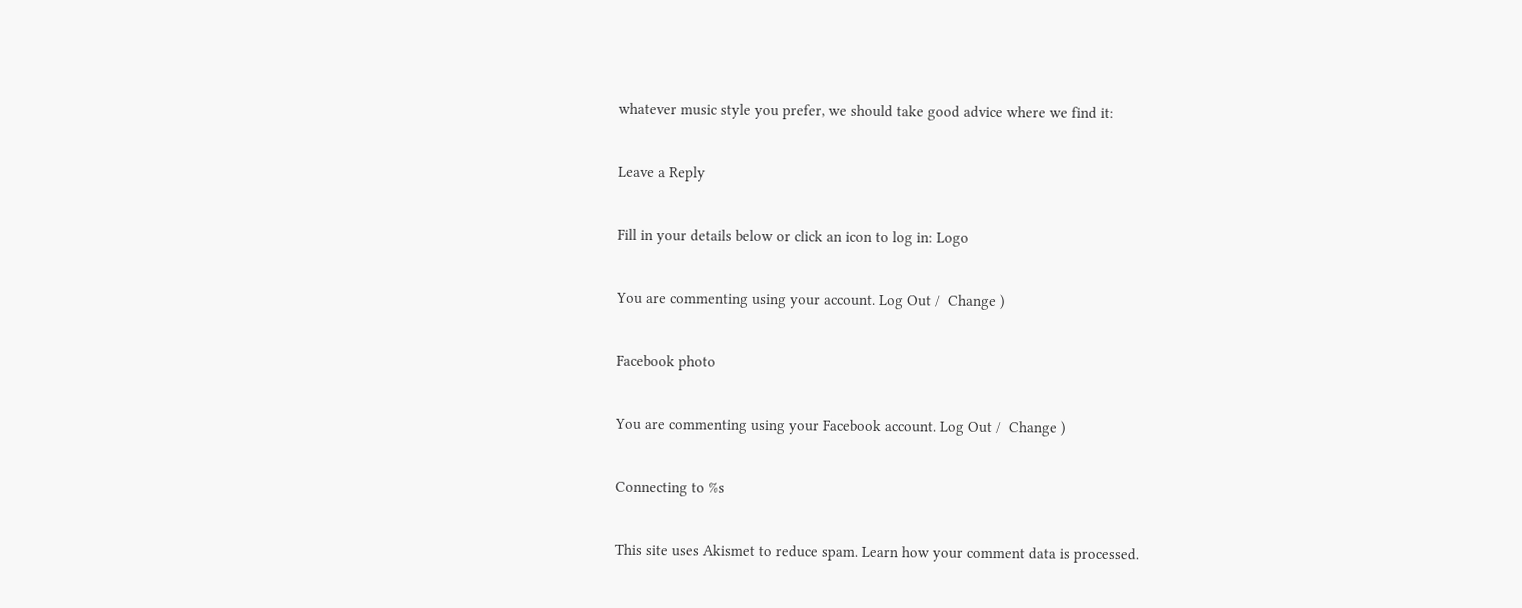whatever music style you prefer, we should take good advice where we find it:

Leave a Reply

Fill in your details below or click an icon to log in: Logo

You are commenting using your account. Log Out /  Change )

Facebook photo

You are commenting using your Facebook account. Log Out /  Change )

Connecting to %s

This site uses Akismet to reduce spam. Learn how your comment data is processed.